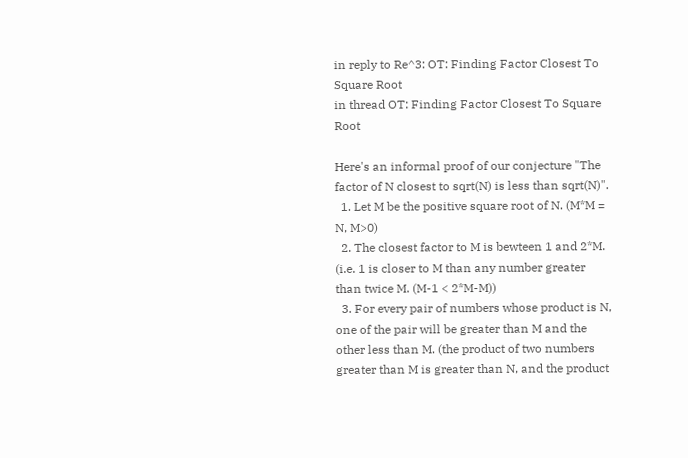in reply to Re^3: OT: Finding Factor Closest To Square Root
in thread OT: Finding Factor Closest To Square Root

Here's an informal proof of our conjecture "The factor of N closest to sqrt(N) is less than sqrt(N)".
  1. Let M be the positive square root of N. (M*M = N, M>0)
  2. The closest factor to M is bewteen 1 and 2*M. (i.e. 1 is closer to M than any number greater than twice M. (M-1 < 2*M-M))
  3. For every pair of numbers whose product is N, one of the pair will be greater than M and the other less than M. (the product of two numbers greater than M is greater than N, and the product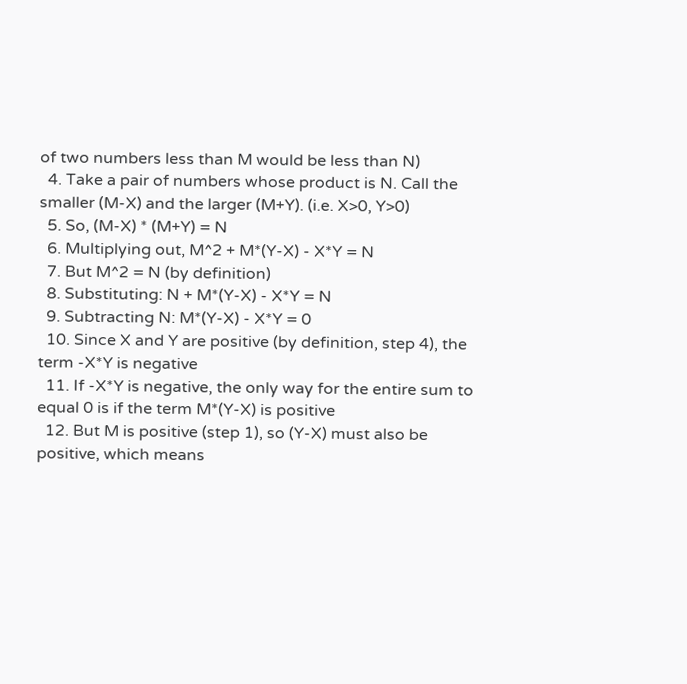of two numbers less than M would be less than N)
  4. Take a pair of numbers whose product is N. Call the smaller (M-X) and the larger (M+Y). (i.e. X>0, Y>0)
  5. So, (M-X) * (M+Y) = N
  6. Multiplying out, M^2 + M*(Y-X) - X*Y = N
  7. But M^2 = N (by definition)
  8. Substituting: N + M*(Y-X) - X*Y = N
  9. Subtracting N: M*(Y-X) - X*Y = 0
  10. Since X and Y are positive (by definition, step 4), the term -X*Y is negative
  11. If -X*Y is negative, the only way for the entire sum to equal 0 is if the term M*(Y-X) is positive
  12. But M is positive (step 1), so (Y-X) must also be positive, which means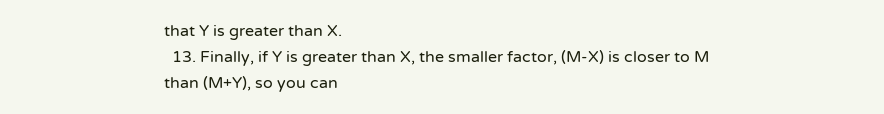that Y is greater than X.
  13. Finally, if Y is greater than X, the smaller factor, (M-X) is closer to M than (M+Y), so you can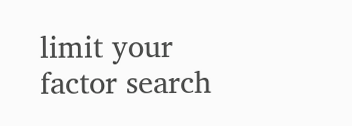limit your factor search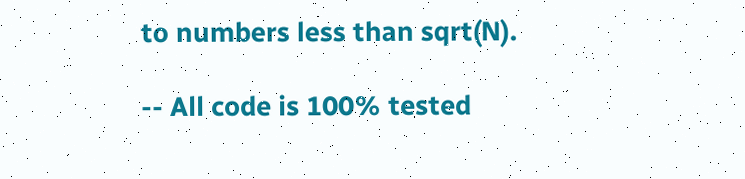to numbers less than sqrt(N).

-- All code is 100% tested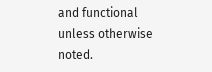and functional unless otherwise noted.